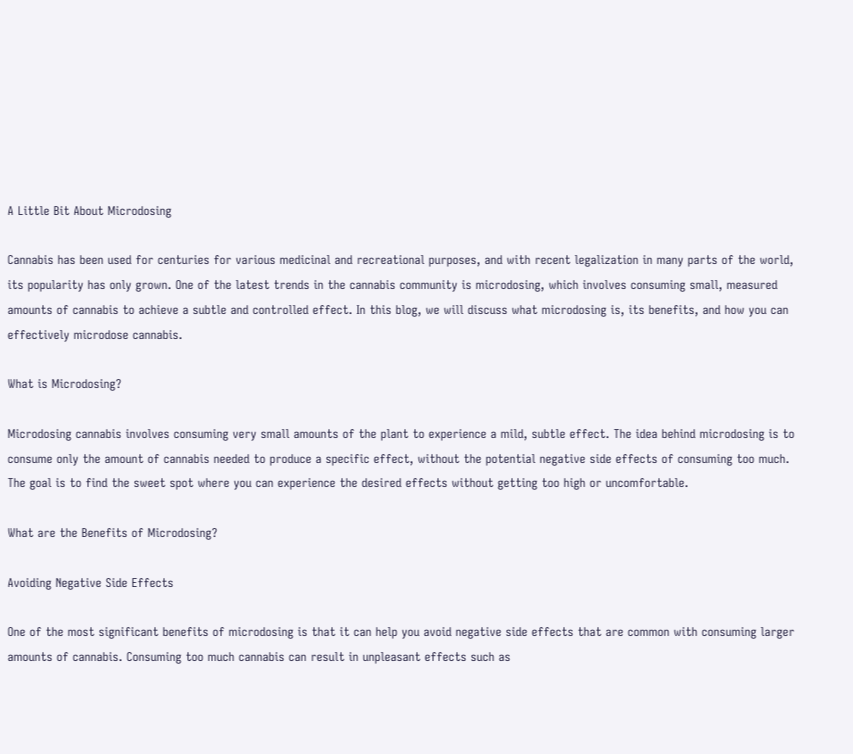A Little Bit About Microdosing

Cannabis has been used for centuries for various medicinal and recreational purposes, and with recent legalization in many parts of the world, its popularity has only grown. One of the latest trends in the cannabis community is microdosing, which involves consuming small, measured amounts of cannabis to achieve a subtle and controlled effect. In this blog, we will discuss what microdosing is, its benefits, and how you can effectively microdose cannabis.

What is Microdosing?

Microdosing cannabis involves consuming very small amounts of the plant to experience a mild, subtle effect. The idea behind microdosing is to consume only the amount of cannabis needed to produce a specific effect, without the potential negative side effects of consuming too much. The goal is to find the sweet spot where you can experience the desired effects without getting too high or uncomfortable.

What are the Benefits of Microdosing?

Avoiding Negative Side Effects

One of the most significant benefits of microdosing is that it can help you avoid negative side effects that are common with consuming larger amounts of cannabis. Consuming too much cannabis can result in unpleasant effects such as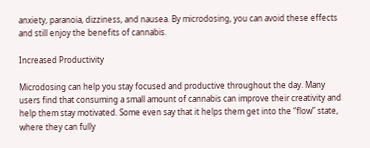anxiety, paranoia, dizziness, and nausea. By microdosing, you can avoid these effects and still enjoy the benefits of cannabis.

Increased Productivity

Microdosing can help you stay focused and productive throughout the day. Many users find that consuming a small amount of cannabis can improve their creativity and help them stay motivated. Some even say that it helps them get into the “flow” state, where they can fully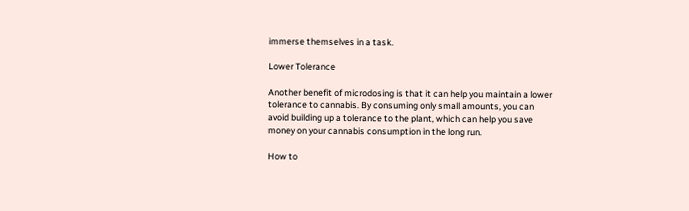immerse themselves in a task.

Lower Tolerance

Another benefit of microdosing is that it can help you maintain a lower tolerance to cannabis. By consuming only small amounts, you can avoid building up a tolerance to the plant, which can help you save money on your cannabis consumption in the long run.

How to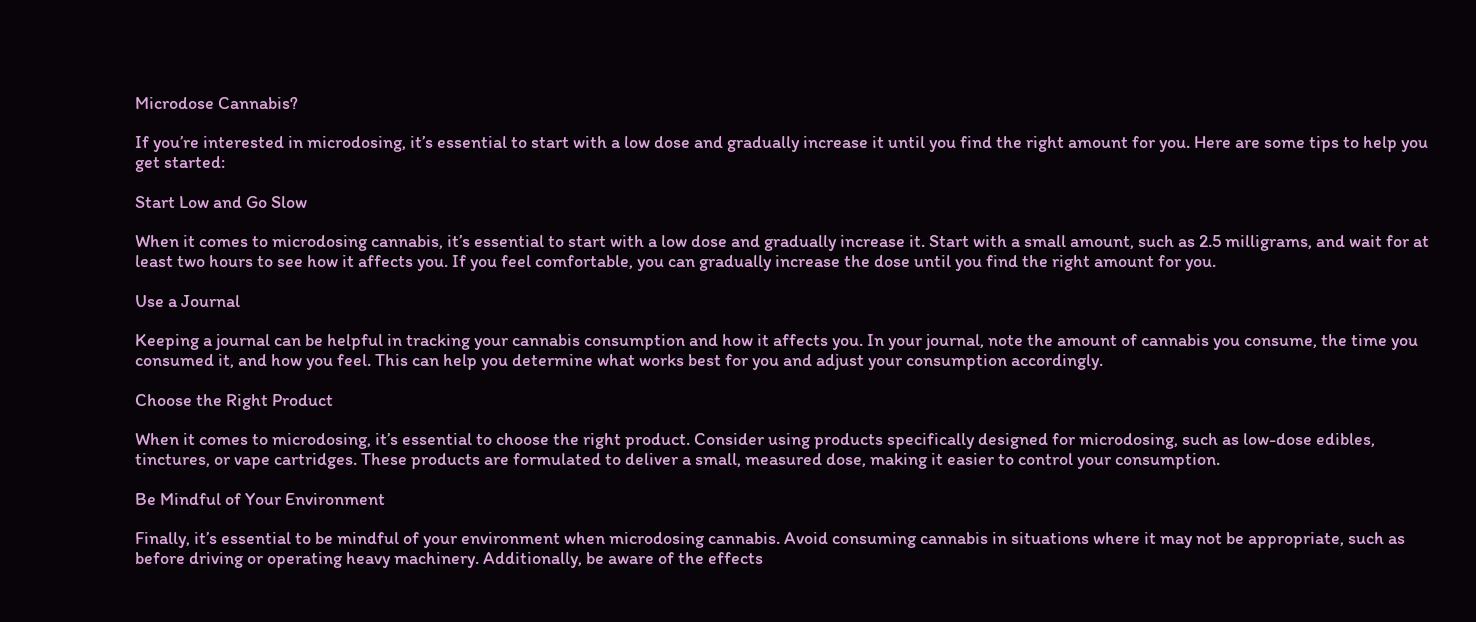Microdose Cannabis?

If you’re interested in microdosing, it’s essential to start with a low dose and gradually increase it until you find the right amount for you. Here are some tips to help you get started:

Start Low and Go Slow

When it comes to microdosing cannabis, it’s essential to start with a low dose and gradually increase it. Start with a small amount, such as 2.5 milligrams, and wait for at least two hours to see how it affects you. If you feel comfortable, you can gradually increase the dose until you find the right amount for you.

Use a Journal

Keeping a journal can be helpful in tracking your cannabis consumption and how it affects you. In your journal, note the amount of cannabis you consume, the time you consumed it, and how you feel. This can help you determine what works best for you and adjust your consumption accordingly.

Choose the Right Product

When it comes to microdosing, it’s essential to choose the right product. Consider using products specifically designed for microdosing, such as low-dose edibles, tinctures, or vape cartridges. These products are formulated to deliver a small, measured dose, making it easier to control your consumption.

Be Mindful of Your Environment

Finally, it’s essential to be mindful of your environment when microdosing cannabis. Avoid consuming cannabis in situations where it may not be appropriate, such as before driving or operating heavy machinery. Additionally, be aware of the effects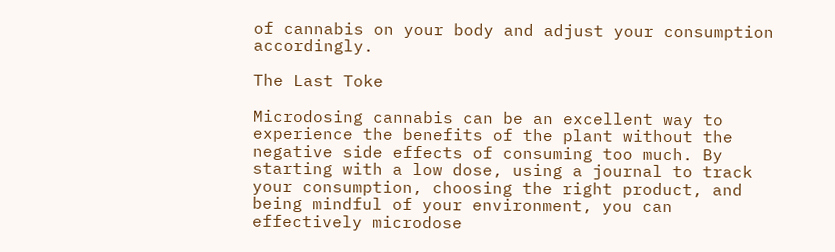of cannabis on your body and adjust your consumption accordingly.

The Last Toke

Microdosing cannabis can be an excellent way to experience the benefits of the plant without the negative side effects of consuming too much. By starting with a low dose, using a journal to track your consumption, choosing the right product, and being mindful of your environment, you can effectively microdose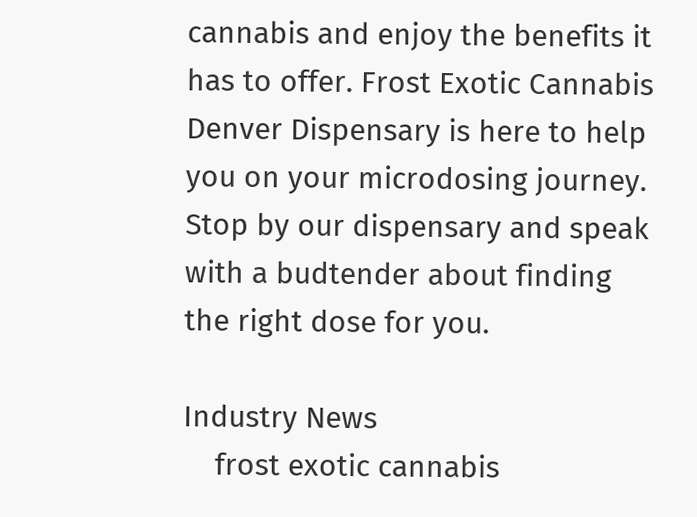cannabis and enjoy the benefits it has to offer. Frost Exotic Cannabis Denver Dispensary is here to help you on your microdosing journey. Stop by our dispensary and speak with a budtender about finding the right dose for you.

Industry News
    frost exotic cannabis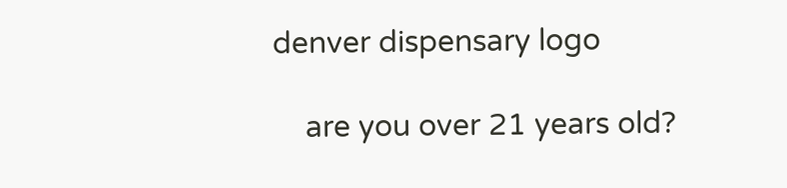denver dispensary logo

    are you over 21 years old?